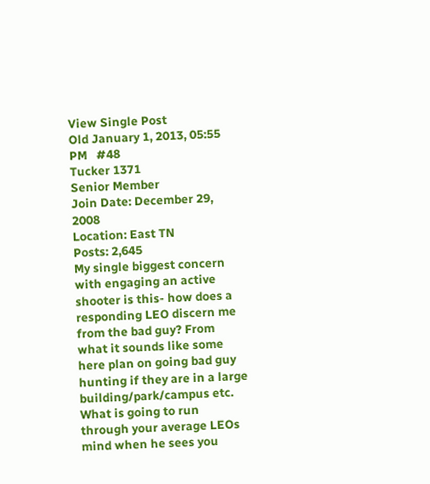View Single Post
Old January 1, 2013, 05:55 PM   #48
Tucker 1371
Senior Member
Join Date: December 29, 2008
Location: East TN
Posts: 2,645
My single biggest concern with engaging an active shooter is this- how does a responding LEO discern me from the bad guy? From what it sounds like some here plan on going bad guy hunting if they are in a large building/park/campus etc. What is going to run through your average LEOs mind when he sees you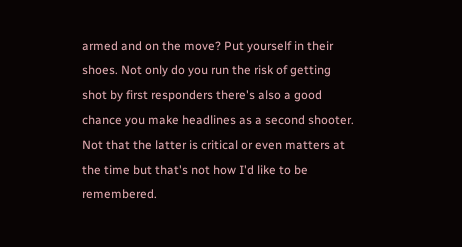armed and on the move? Put yourself in their shoes. Not only do you run the risk of getting shot by first responders there's also a good chance you make headlines as a second shooter. Not that the latter is critical or even matters at the time but that's not how I'd like to be remembered.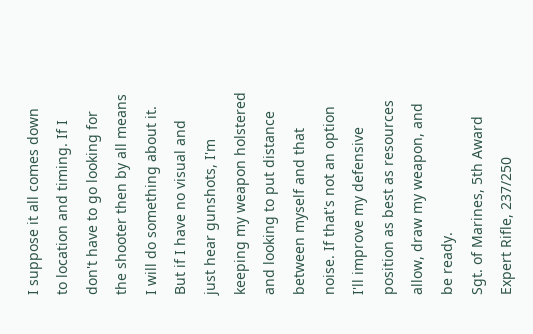I suppose it all comes down to location and timing. If I don't have to go looking for the shooter then by all means I will do something about it. But if I have no visual and just hear gunshots, I'm keeping my weapon holstered and looking to put distance between myself and that noise. If that's not an option I'll improve my defensive position as best as resources allow, draw my weapon, and be ready.
Sgt. of Marines, 5th Award Expert Rifle, 237/250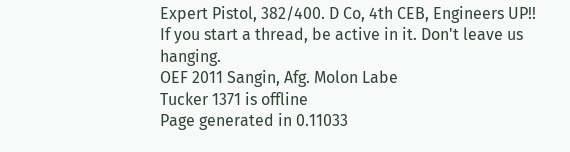Expert Pistol, 382/400. D Co, 4th CEB, Engineers UP!!
If you start a thread, be active in it. Don't leave us hanging.
OEF 2011 Sangin, Afg. Molon Labe
Tucker 1371 is offline
Page generated in 0.11033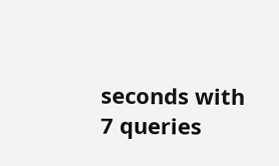seconds with 7 queries